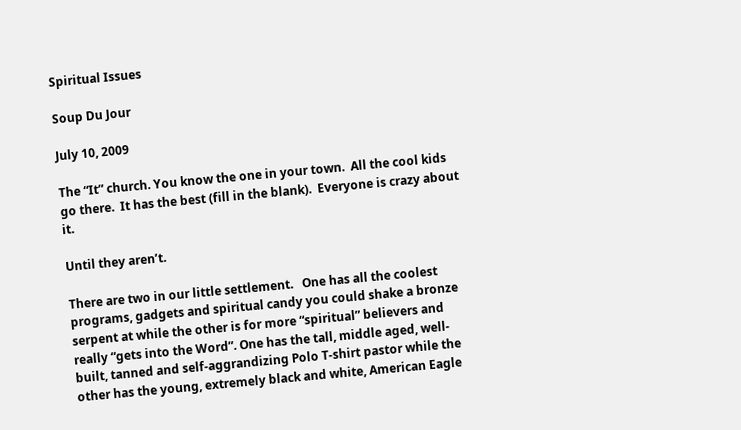Spiritual Issues

Soup Du Jour

July 10, 2009

The “It” church. You know the one in your town.  All the cool kids go there.  It has the best (fill in the blank).  Everyone is crazy about it.

Until they aren’t.

There are two in our little settlement.   One has all the coolest programs, gadgets and spiritual candy you could shake a bronze serpent at while the other is for more “spiritual” believers and really “gets into the Word”. One has the tall, middle aged, well-built, tanned and self-aggrandizing Polo T-shirt pastor while the other has the young, extremely black and white, American Eagle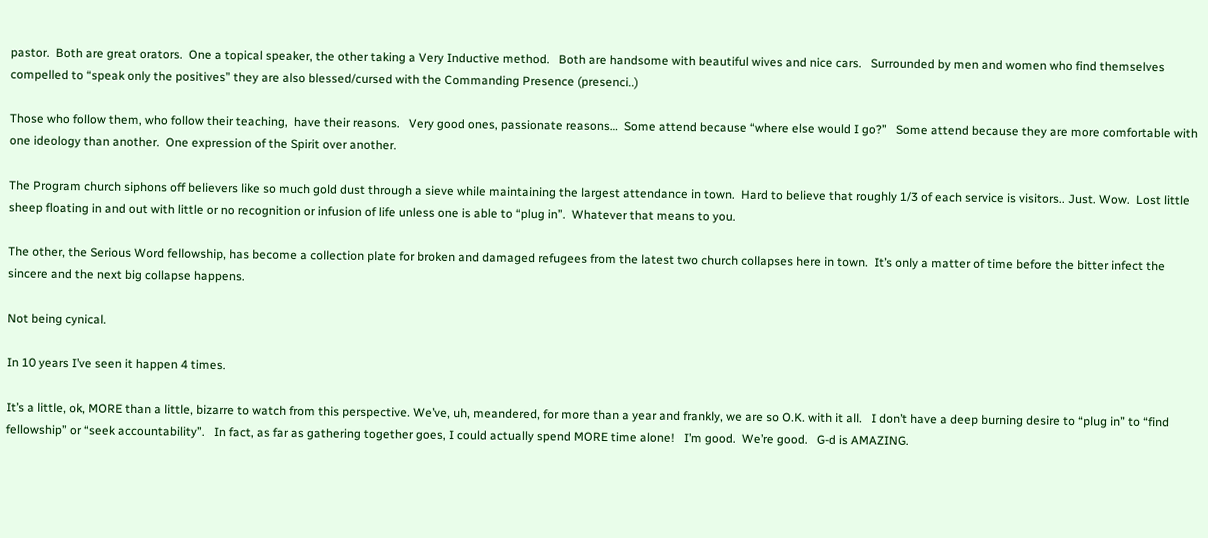pastor.  Both are great orators.  One a topical speaker, the other taking a Very Inductive method.   Both are handsome with beautiful wives and nice cars.   Surrounded by men and women who find themselves compelled to “speak only the positives” they are also blessed/cursed with the Commanding Presence (presenci..)

Those who follow them, who follow their teaching,  have their reasons.   Very good ones, passionate reasons…  Some attend because “where else would I go?”   Some attend because they are more comfortable with one ideology than another.  One expression of the Spirit over another.

The Program church siphons off believers like so much gold dust through a sieve while maintaining the largest attendance in town.  Hard to believe that roughly 1/3 of each service is visitors.. Just. Wow.  Lost little sheep floating in and out with little or no recognition or infusion of life unless one is able to “plug in”.  Whatever that means to you.

The other, the Serious Word fellowship, has become a collection plate for broken and damaged refugees from the latest two church collapses here in town.  It’s only a matter of time before the bitter infect the sincere and the next big collapse happens.

Not being cynical.

In 10 years I’ve seen it happen 4 times.

It’s a little, ok, MORE than a little, bizarre to watch from this perspective. We’ve, uh, meandered, for more than a year and frankly, we are so O.K. with it all.   I don’t have a deep burning desire to “plug in” to “find fellowship” or “seek accountability”.   In fact, as far as gathering together goes, I could actually spend MORE time alone!   I’m good.  We’re good.   G-d is AMAZING.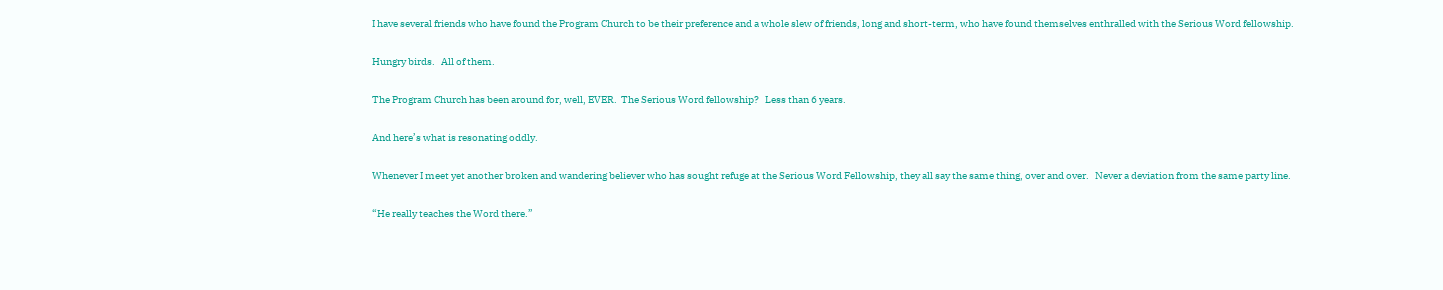I have several friends who have found the Program Church to be their preference and a whole slew of friends, long and short-term, who have found themselves enthralled with the Serious Word fellowship.

Hungry birds.   All of them.

The Program Church has been around for, well, EVER.  The Serious Word fellowship?   Less than 6 years.

And here’s what is resonating oddly.

Whenever I meet yet another broken and wandering believer who has sought refuge at the Serious Word Fellowship, they all say the same thing, over and over.   Never a deviation from the same party line.

“He really teaches the Word there.”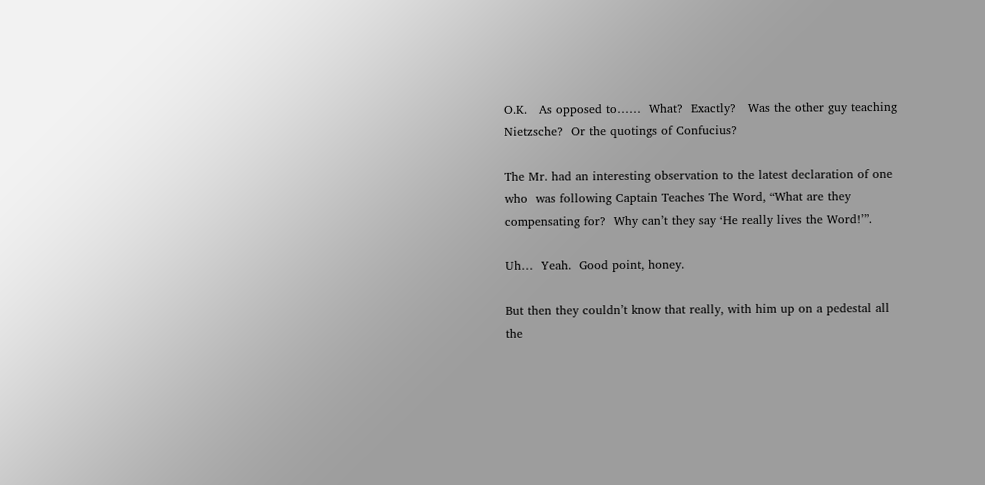O.K.   As opposed to……  What?  Exactly?   Was the other guy teaching Nietzsche?  Or the quotings of Confucius?

The Mr. had an interesting observation to the latest declaration of one who  was following Captain Teaches The Word, “What are they compensating for?  Why can’t they say ‘He really lives the Word!’”.

Uh…  Yeah.  Good point, honey.

But then they couldn’t know that really, with him up on a pedestal all the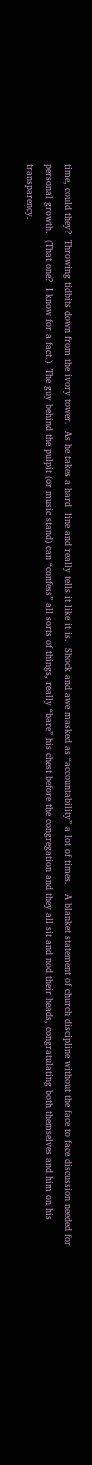time, could they?  Throwing tidbits down from the ivory tower.  As he takes a hard  line and really tells it like it is.  Shock and awe masked as “accountability” a lot of times.   A blanket statement of church discipline without the face to face discussion needed for personal growth.  (That one?  I know for a fact.)  The guy behind the pulpit (or music stand) can “confess” all sorts of things, really “bare” his chest before the congregation and they all sit and nod their heads, congratulating both themselves and him on his transparency.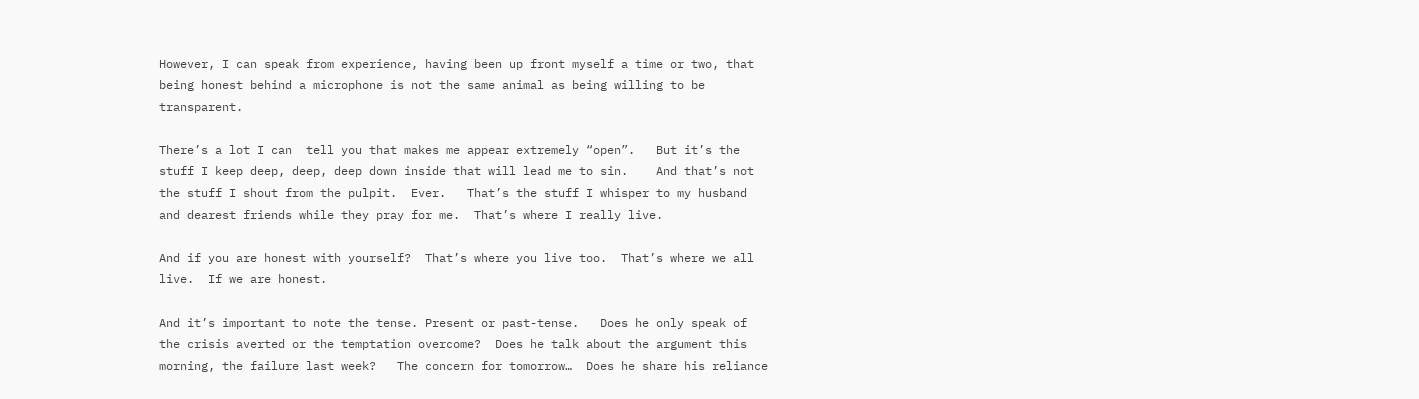However, I can speak from experience, having been up front myself a time or two, that being honest behind a microphone is not the same animal as being willing to be transparent.

There’s a lot I can  tell you that makes me appear extremely “open”.   But it’s the stuff I keep deep, deep, deep down inside that will lead me to sin.    And that’s not the stuff I shout from the pulpit.  Ever.   That’s the stuff I whisper to my husband and dearest friends while they pray for me.  That’s where I really live.

And if you are honest with yourself?  That’s where you live too.  That’s where we all live.  If we are honest.

And it’s important to note the tense. Present or past-tense.   Does he only speak of the crisis averted or the temptation overcome?  Does he talk about the argument this morning, the failure last week?   The concern for tomorrow…  Does he share his reliance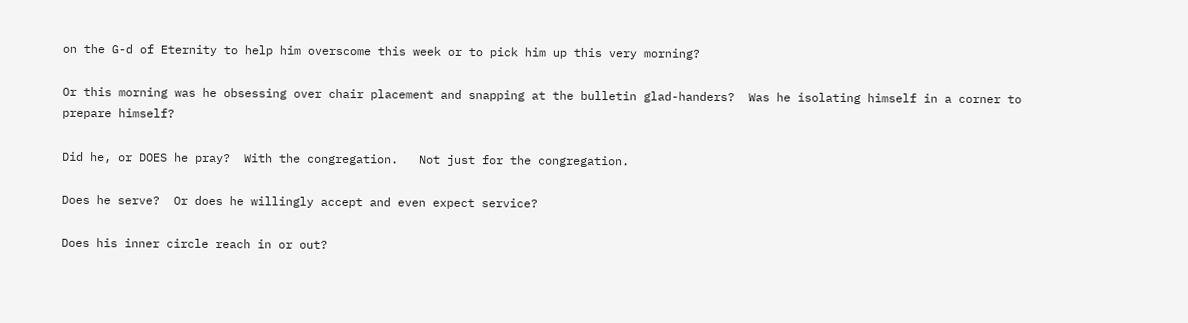on the G-d of Eternity to help him overscome this week or to pick him up this very morning?

Or this morning was he obsessing over chair placement and snapping at the bulletin glad-handers?  Was he isolating himself in a corner to prepare himself?

Did he, or DOES he pray?  With the congregation.   Not just for the congregation.

Does he serve?  Or does he willingly accept and even expect service?

Does his inner circle reach in or out?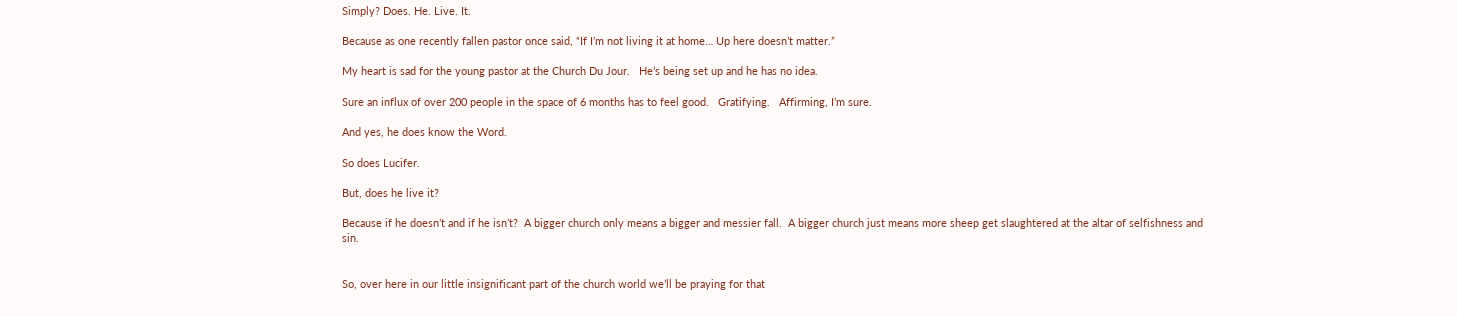Simply? Does. He. Live. It.

Because as one recently fallen pastor once said, “If I’m not living it at home… Up here doesn’t matter.”

My heart is sad for the young pastor at the Church Du Jour.   He’s being set up and he has no idea.

Sure an influx of over 200 people in the space of 6 months has to feel good.   Gratifying.   Affirming, I’m sure.

And yes, he does know the Word.

So does Lucifer.

But, does he live it?

Because if he doesn’t and if he isn’t?  A bigger church only means a bigger and messier fall.  A bigger church just means more sheep get slaughtered at the altar of selfishness and sin.


So, over here in our little insignificant part of the church world we’ll be praying for that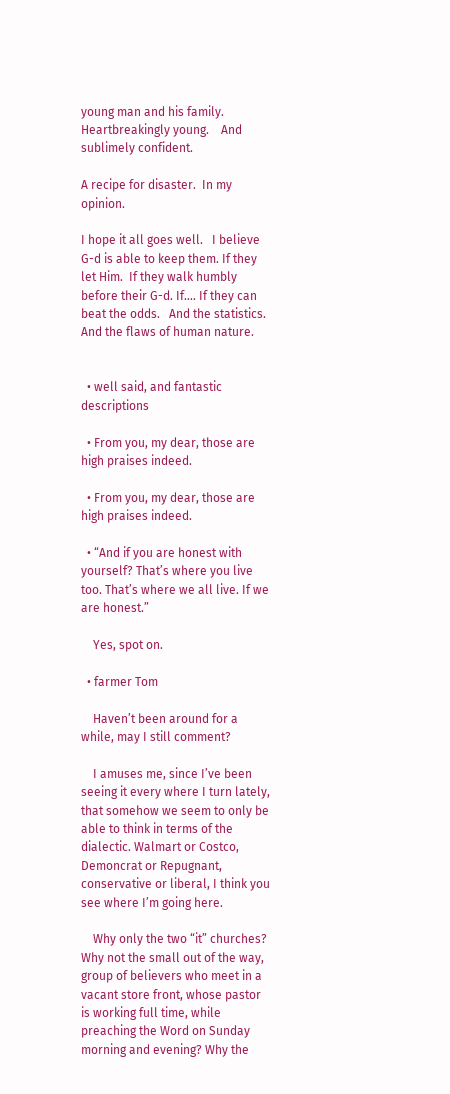young man and his family.   Heartbreakingly young.    And sublimely confident.

A recipe for disaster.  In my opinion.

I hope it all goes well.   I believe G-d is able to keep them. If they let Him.  If they walk humbly before their G-d. If…. If they can beat the odds.   And the statistics.   And the flaws of human nature.


  • well said, and fantastic descriptions

  • From you, my dear, those are high praises indeed.

  • From you, my dear, those are high praises indeed.

  • “And if you are honest with yourself? That’s where you live too. That’s where we all live. If we are honest.”

    Yes, spot on.

  • farmer Tom

    Haven’t been around for a while, may I still comment?

    I amuses me, since I’ve been seeing it every where I turn lately, that somehow we seem to only be able to think in terms of the dialectic. Walmart or Costco, Demoncrat or Repugnant, conservative or liberal, I think you see where I’m going here.

    Why only the two “it” churches? Why not the small out of the way, group of believers who meet in a vacant store front, whose pastor is working full time, while preaching the Word on Sunday morning and evening? Why the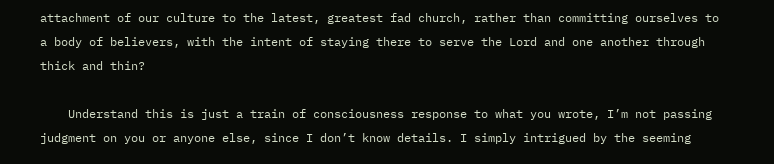attachment of our culture to the latest, greatest fad church, rather than committing ourselves to a body of believers, with the intent of staying there to serve the Lord and one another through thick and thin?

    Understand this is just a train of consciousness response to what you wrote, I’m not passing judgment on you or anyone else, since I don’t know details. I simply intrigued by the seeming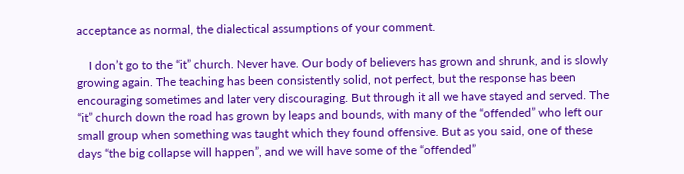acceptance as normal, the dialectical assumptions of your comment.

    I don’t go to the “it” church. Never have. Our body of believers has grown and shrunk, and is slowly growing again. The teaching has been consistently solid, not perfect, but the response has been encouraging sometimes and later very discouraging. But through it all we have stayed and served. The “it” church down the road has grown by leaps and bounds, with many of the “offended” who left our small group when something was taught which they found offensive. But as you said, one of these days “the big collapse will happen”, and we will have some of the “offended”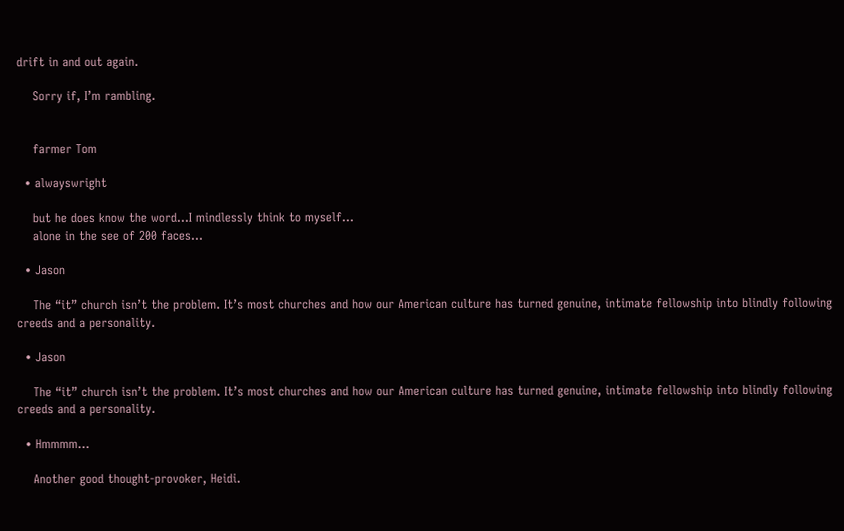drift in and out again.

    Sorry if, I’m rambling.


    farmer Tom

  • alwayswright

    but he does know the word…I mindlessly think to myself…
    alone in the see of 200 faces…

  • Jason

    The “it” church isn’t the problem. It’s most churches and how our American culture has turned genuine, intimate fellowship into blindly following creeds and a personality.

  • Jason

    The “it” church isn’t the problem. It’s most churches and how our American culture has turned genuine, intimate fellowship into blindly following creeds and a personality.

  • Hmmmm…

    Another good thought-provoker, Heidi.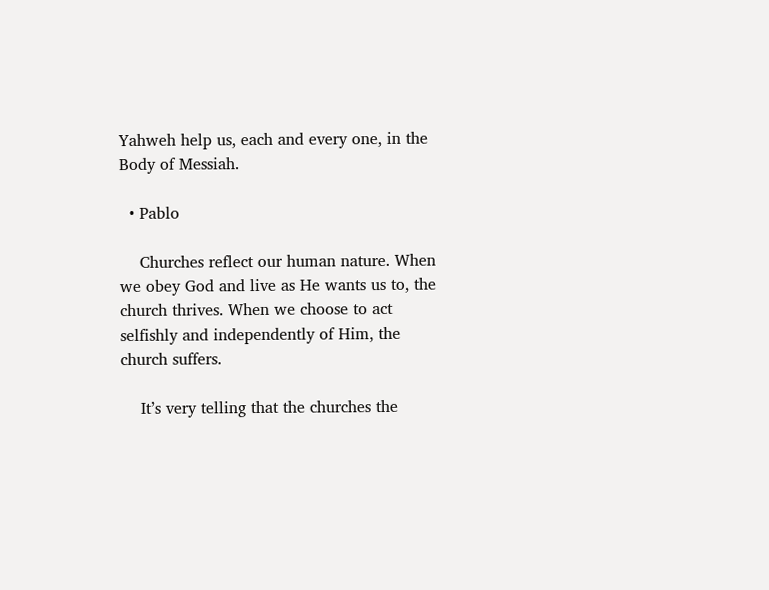Yahweh help us, each and every one, in the Body of Messiah.

  • Pablo

    Churches reflect our human nature. When we obey God and live as He wants us to, the church thrives. When we choose to act selfishly and independently of Him, the church suffers.

    It’s very telling that the churches the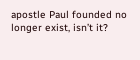apostle Paul founded no longer exist, isn’t it?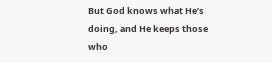But God knows what He’s doing, and He keeps those who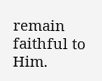remain faithful to Him.